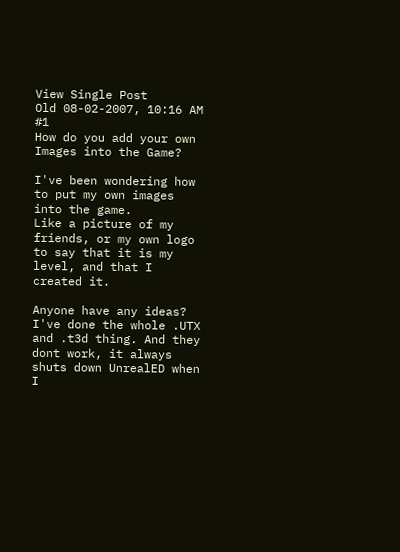View Single Post
Old 08-02-2007, 10:16 AM   #1
How do you add your own Images into the Game?

I've been wondering how to put my own images into the game.
Like a picture of my friends, or my own logo to say that it is my level, and that I created it.

Anyone have any ideas? I've done the whole .UTX and .t3d thing. And they dont work, it always shuts down UnrealED when I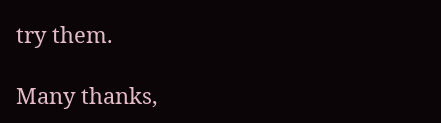try them.

Many thanks,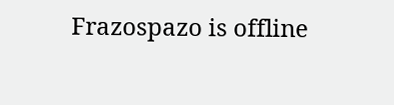Frazospazo is offline